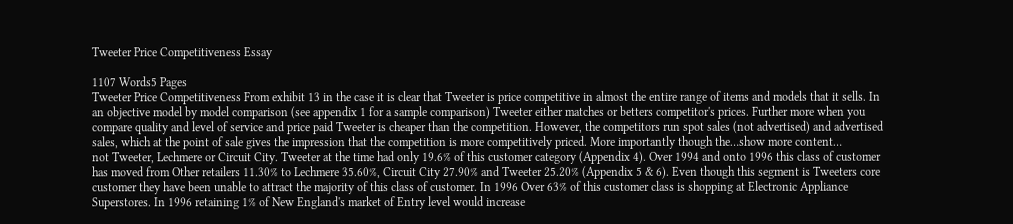Tweeter Price Competitiveness Essay

1107 Words5 Pages
Tweeter Price Competitiveness From exhibit 13 in the case it is clear that Tweeter is price competitive in almost the entire range of items and models that it sells. In an objective model by model comparison (see appendix 1 for a sample comparison) Tweeter either matches or betters competitor's prices. Further more when you compare quality and level of service and price paid Tweeter is cheaper than the competition. However, the competitors run spot sales (not advertised) and advertised sales, which at the point of sale gives the impression that the competition is more competitively priced. More importantly though the…show more content…
not Tweeter, Lechmere or Circuit City. Tweeter at the time had only 19.6% of this customer category (Appendix 4). Over 1994 and onto 1996 this class of customer has moved from Other retailers 11.30% to Lechmere 35.60%, Circuit City 27.90% and Tweeter 25.20% (Appendix 5 & 6). Even though this segment is Tweeters core customer they have been unable to attract the majority of this class of customer. In 1996 Over 63% of this customer class is shopping at Electronic Appliance Superstores. In 1996 retaining 1% of New England's market of Entry level would increase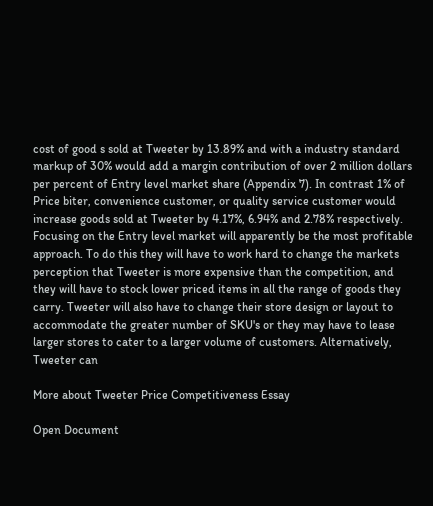cost of good s sold at Tweeter by 13.89% and with a industry standard markup of 30% would add a margin contribution of over 2 million dollars per percent of Entry level market share (Appendix 7). In contrast 1% of Price biter, convenience customer, or quality service customer would increase goods sold at Tweeter by 4.17%, 6.94% and 2.78% respectively. Focusing on the Entry level market will apparently be the most profitable approach. To do this they will have to work hard to change the markets perception that Tweeter is more expensive than the competition, and they will have to stock lower priced items in all the range of goods they carry. Tweeter will also have to change their store design or layout to accommodate the greater number of SKU's or they may have to lease larger stores to cater to a larger volume of customers. Alternatively, Tweeter can

More about Tweeter Price Competitiveness Essay

Open Document